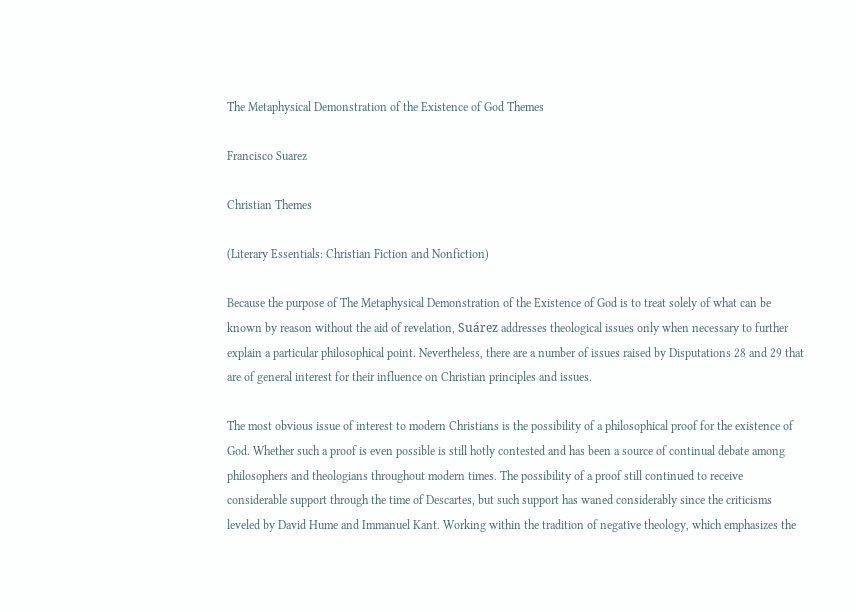The Metaphysical Demonstration of the Existence of God Themes

Francisco Suarez

Christian Themes

(Literary Essentials: Christian Fiction and Nonfiction)

Because the purpose of The Metaphysical Demonstration of the Existence of God is to treat solely of what can be known by reason without the aid of revelation, Suárez addresses theological issues only when necessary to further explain a particular philosophical point. Nevertheless, there are a number of issues raised by Disputations 28 and 29 that are of general interest for their influence on Christian principles and issues.

The most obvious issue of interest to modern Christians is the possibility of a philosophical proof for the existence of God. Whether such a proof is even possible is still hotly contested and has been a source of continual debate among philosophers and theologians throughout modern times. The possibility of a proof still continued to receive considerable support through the time of Descartes, but such support has waned considerably since the criticisms leveled by David Hume and Immanuel Kant. Working within the tradition of negative theology, which emphasizes the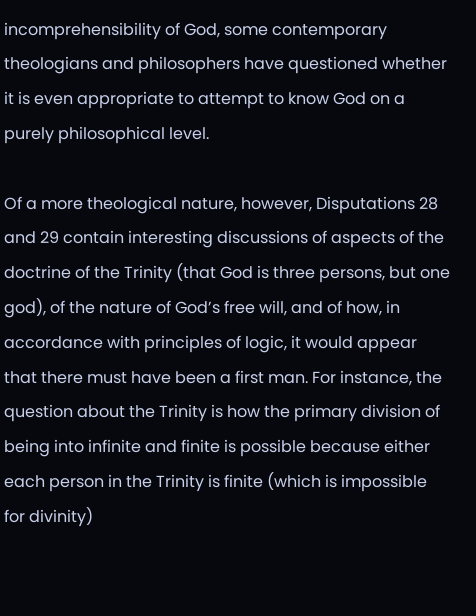incomprehensibility of God, some contemporary theologians and philosophers have questioned whether it is even appropriate to attempt to know God on a purely philosophical level.

Of a more theological nature, however, Disputations 28 and 29 contain interesting discussions of aspects of the doctrine of the Trinity (that God is three persons, but one god), of the nature of God’s free will, and of how, in accordance with principles of logic, it would appear that there must have been a first man. For instance, the question about the Trinity is how the primary division of being into infinite and finite is possible because either each person in the Trinity is finite (which is impossible for divinity)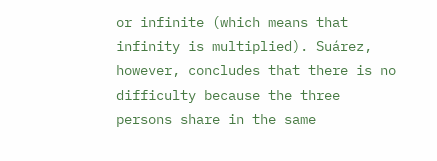or infinite (which means that infinity is multiplied). Suárez, however, concludes that there is no difficulty because the three persons share in the same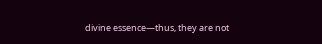divine essence—thus, they are not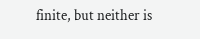finite, but neither is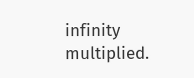infinity multiplied.